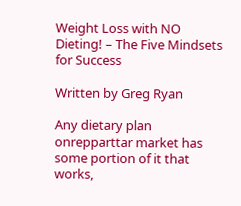Weight Loss with NO Dieting! – The Five Mindsets for Success

Written by Greg Ryan

Any dietary plan onrepparttar market has some portion of it that works,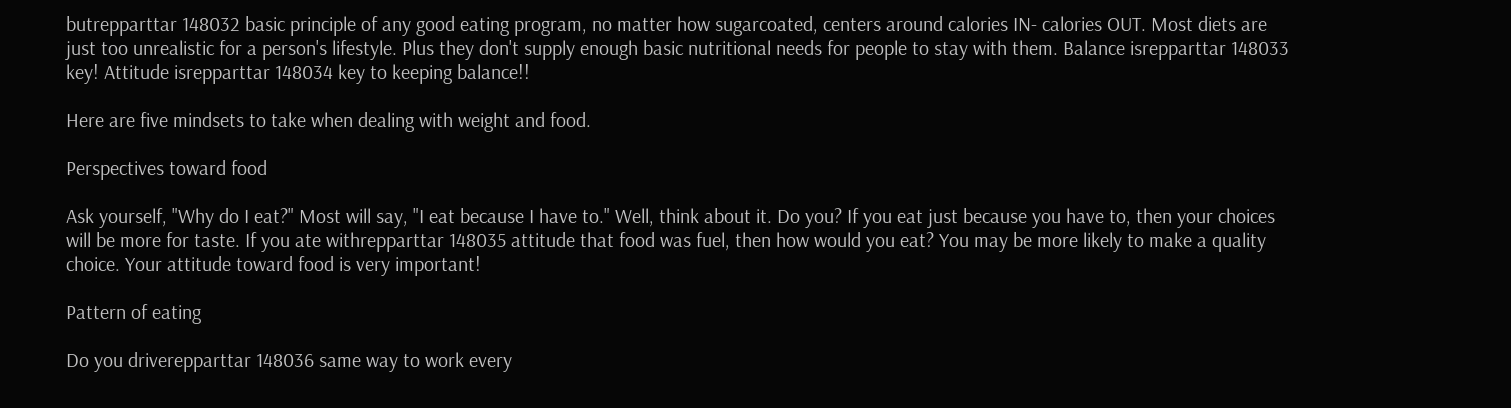butrepparttar 148032 basic principle of any good eating program, no matter how sugarcoated, centers around calories IN- calories OUT. Most diets are just too unrealistic for a person's lifestyle. Plus they don't supply enough basic nutritional needs for people to stay with them. Balance isrepparttar 148033 key! Attitude isrepparttar 148034 key to keeping balance!!

Here are five mindsets to take when dealing with weight and food.

Perspectives toward food

Ask yourself, "Why do I eat?" Most will say, "I eat because I have to." Well, think about it. Do you? If you eat just because you have to, then your choices will be more for taste. If you ate withrepparttar 148035 attitude that food was fuel, then how would you eat? You may be more likely to make a quality choice. Your attitude toward food is very important!

Pattern of eating

Do you driverepparttar 148036 same way to work every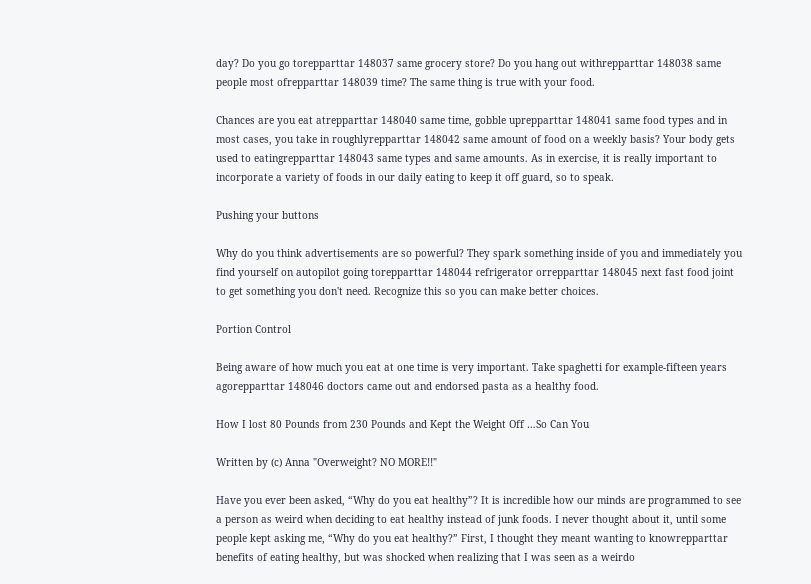day? Do you go torepparttar 148037 same grocery store? Do you hang out withrepparttar 148038 same people most ofrepparttar 148039 time? The same thing is true with your food.

Chances are you eat atrepparttar 148040 same time, gobble uprepparttar 148041 same food types and in most cases, you take in roughlyrepparttar 148042 same amount of food on a weekly basis? Your body gets used to eatingrepparttar 148043 same types and same amounts. As in exercise, it is really important to incorporate a variety of foods in our daily eating to keep it off guard, so to speak.

Pushing your buttons

Why do you think advertisements are so powerful? They spark something inside of you and immediately you find yourself on autopilot going torepparttar 148044 refrigerator orrepparttar 148045 next fast food joint to get something you don't need. Recognize this so you can make better choices.

Portion Control

Being aware of how much you eat at one time is very important. Take spaghetti for example-fifteen years agorepparttar 148046 doctors came out and endorsed pasta as a healthy food.

How I lost 80 Pounds from 230 Pounds and Kept the Weight Off …So Can You

Written by (c) Anna "Overweight? NO MORE!!"

Have you ever been asked, “Why do you eat healthy”? It is incredible how our minds are programmed to see a person as weird when deciding to eat healthy instead of junk foods. I never thought about it, until some people kept asking me, “Why do you eat healthy?” First, I thought they meant wanting to knowrepparttar benefits of eating healthy, but was shocked when realizing that I was seen as a weirdo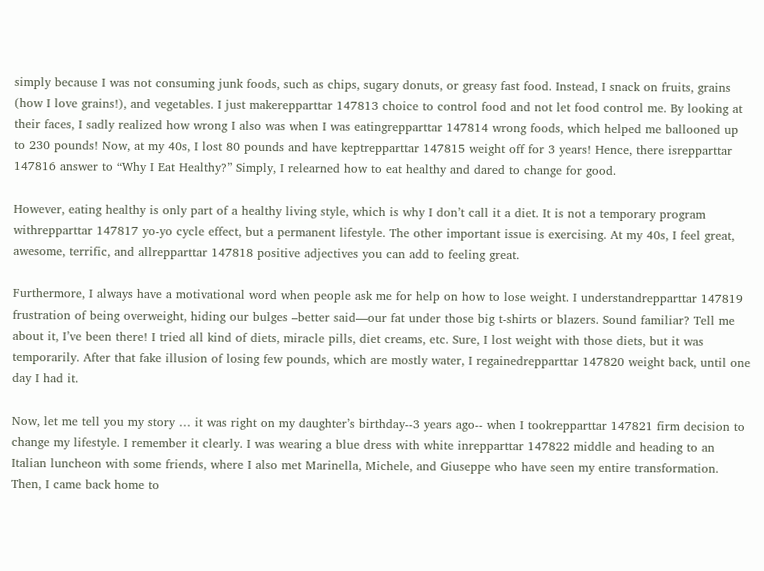simply because I was not consuming junk foods, such as chips, sugary donuts, or greasy fast food. Instead, I snack on fruits, grains (how I love grains!), and vegetables. I just makerepparttar 147813 choice to control food and not let food control me. By looking at their faces, I sadly realized how wrong I also was when I was eatingrepparttar 147814 wrong foods, which helped me ballooned up to 230 pounds! Now, at my 40s, I lost 80 pounds and have keptrepparttar 147815 weight off for 3 years! Hence, there isrepparttar 147816 answer to “Why I Eat Healthy?” Simply, I relearned how to eat healthy and dared to change for good.

However, eating healthy is only part of a healthy living style, which is why I don’t call it a diet. It is not a temporary program withrepparttar 147817 yo-yo cycle effect, but a permanent lifestyle. The other important issue is exercising. At my 40s, I feel great, awesome, terrific, and allrepparttar 147818 positive adjectives you can add to feeling great.

Furthermore, I always have a motivational word when people ask me for help on how to lose weight. I understandrepparttar 147819 frustration of being overweight, hiding our bulges –better said—our fat under those big t-shirts or blazers. Sound familiar? Tell me about it, I’ve been there! I tried all kind of diets, miracle pills, diet creams, etc. Sure, I lost weight with those diets, but it was temporarily. After that fake illusion of losing few pounds, which are mostly water, I regainedrepparttar 147820 weight back, until one day I had it.

Now, let me tell you my story … it was right on my daughter’s birthday--3 years ago-- when I tookrepparttar 147821 firm decision to change my lifestyle. I remember it clearly. I was wearing a blue dress with white inrepparttar 147822 middle and heading to an Italian luncheon with some friends, where I also met Marinella, Michele, and Giuseppe who have seen my entire transformation. Then, I came back home to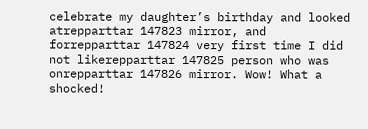celebrate my daughter’s birthday and looked atrepparttar 147823 mirror, and forrepparttar 147824 very first time I did not likerepparttar 147825 person who was onrepparttar 147826 mirror. Wow! What a shocked!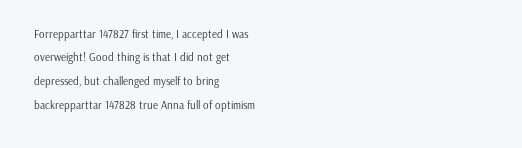Forrepparttar 147827 first time, I accepted I was overweight! Good thing is that I did not get depressed, but challenged myself to bring backrepparttar 147828 true Anna full of optimism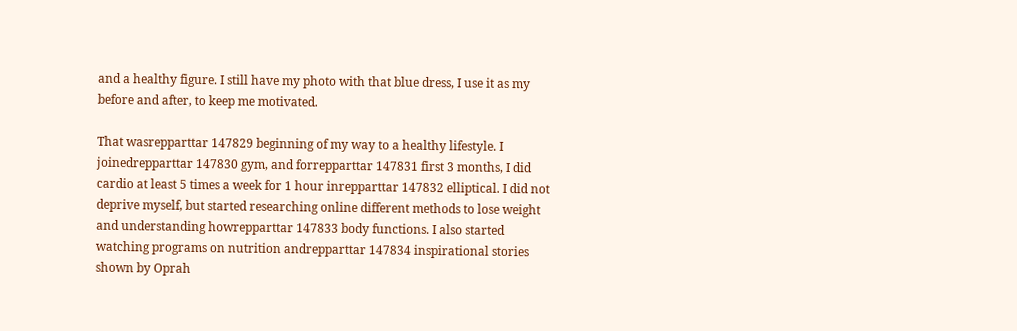and a healthy figure. I still have my photo with that blue dress, I use it as my before and after, to keep me motivated.

That wasrepparttar 147829 beginning of my way to a healthy lifestyle. I joinedrepparttar 147830 gym, and forrepparttar 147831 first 3 months, I did cardio at least 5 times a week for 1 hour inrepparttar 147832 elliptical. I did not deprive myself, but started researching online different methods to lose weight and understanding howrepparttar 147833 body functions. I also started watching programs on nutrition andrepparttar 147834 inspirational stories shown by Oprah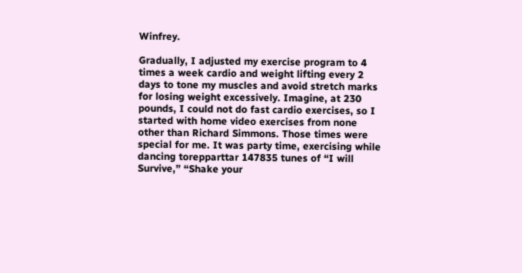Winfrey.

Gradually, I adjusted my exercise program to 4 times a week cardio and weight lifting every 2 days to tone my muscles and avoid stretch marks for losing weight excessively. Imagine, at 230 pounds, I could not do fast cardio exercises, so I started with home video exercises from none other than Richard Simmons. Those times were special for me. It was party time, exercising while dancing torepparttar 147835 tunes of “I will Survive,” “Shake your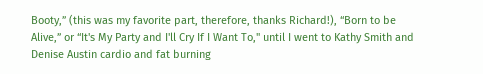Booty,” (this was my favorite part, therefore, thanks Richard!), “Born to be Alive,” or “It's My Party and I'll Cry If I Want To," until I went to Kathy Smith and Denise Austin cardio and fat burning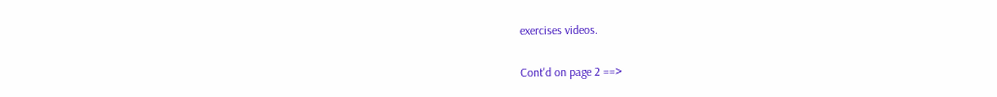exercises videos.

Cont'd on page 2 ==>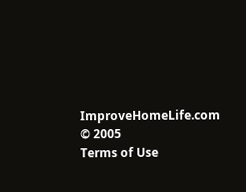ImproveHomeLife.com © 2005
Terms of Use